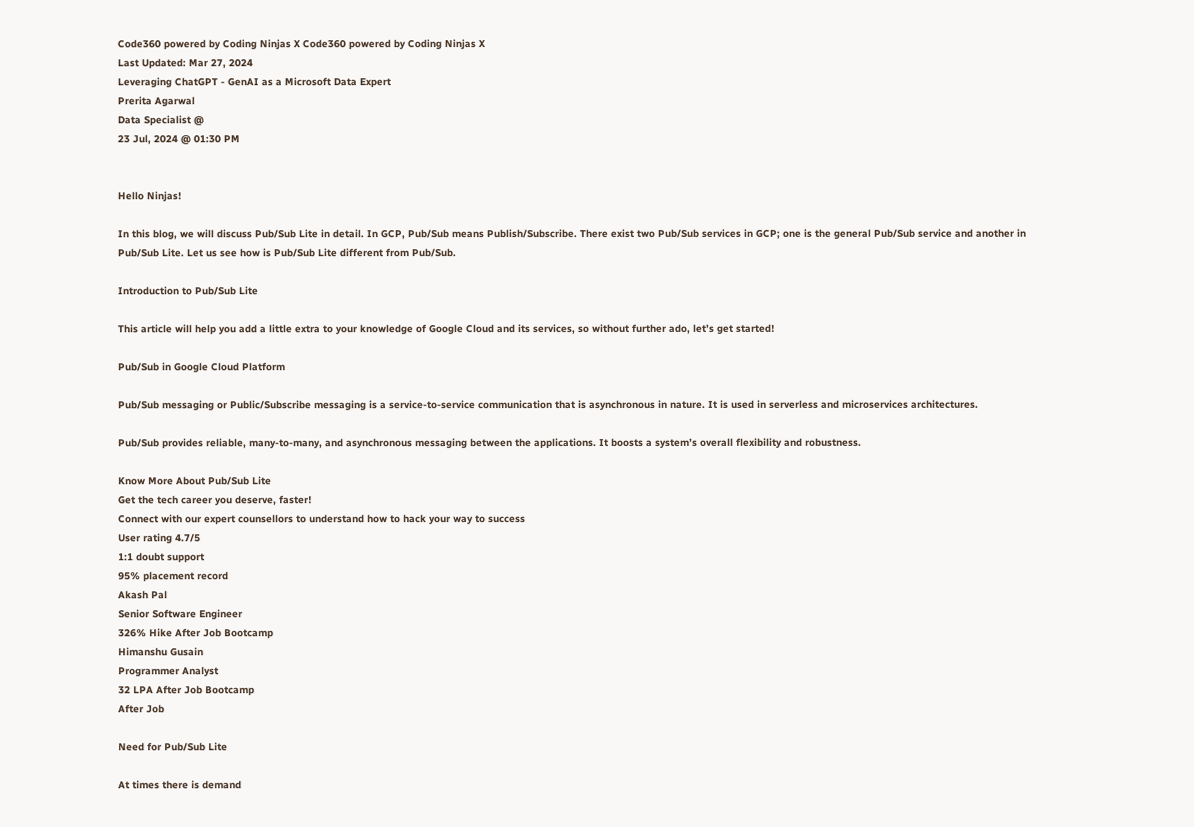Code360 powered by Coding Ninjas X Code360 powered by Coding Ninjas X
Last Updated: Mar 27, 2024
Leveraging ChatGPT - GenAI as a Microsoft Data Expert
Prerita Agarwal
Data Specialist @
23 Jul, 2024 @ 01:30 PM


Hello Ninjas!

In this blog, we will discuss Pub/Sub Lite in detail. In GCP, Pub/Sub means Publish/Subscribe. There exist two Pub/Sub services in GCP; one is the general Pub/Sub service and another in Pub/Sub Lite. Let us see how is Pub/Sub Lite different from Pub/Sub.

Introduction to Pub/Sub Lite

This article will help you add a little extra to your knowledge of Google Cloud and its services, so without further ado, let’s get started!

Pub/Sub in Google Cloud Platform

Pub/Sub messaging or Public/Subscribe messaging is a service-to-service communication that is asynchronous in nature. It is used in serverless and microservices architectures.

Pub/Sub provides reliable, many-to-many, and asynchronous messaging between the applications. It boosts a system’s overall flexibility and robustness.

Know More About Pub/Sub Lite
Get the tech career you deserve, faster!
Connect with our expert counsellors to understand how to hack your way to success
User rating 4.7/5
1:1 doubt support
95% placement record
Akash Pal
Senior Software Engineer
326% Hike After Job Bootcamp
Himanshu Gusain
Programmer Analyst
32 LPA After Job Bootcamp
After Job

Need for Pub/Sub Lite

At times there is demand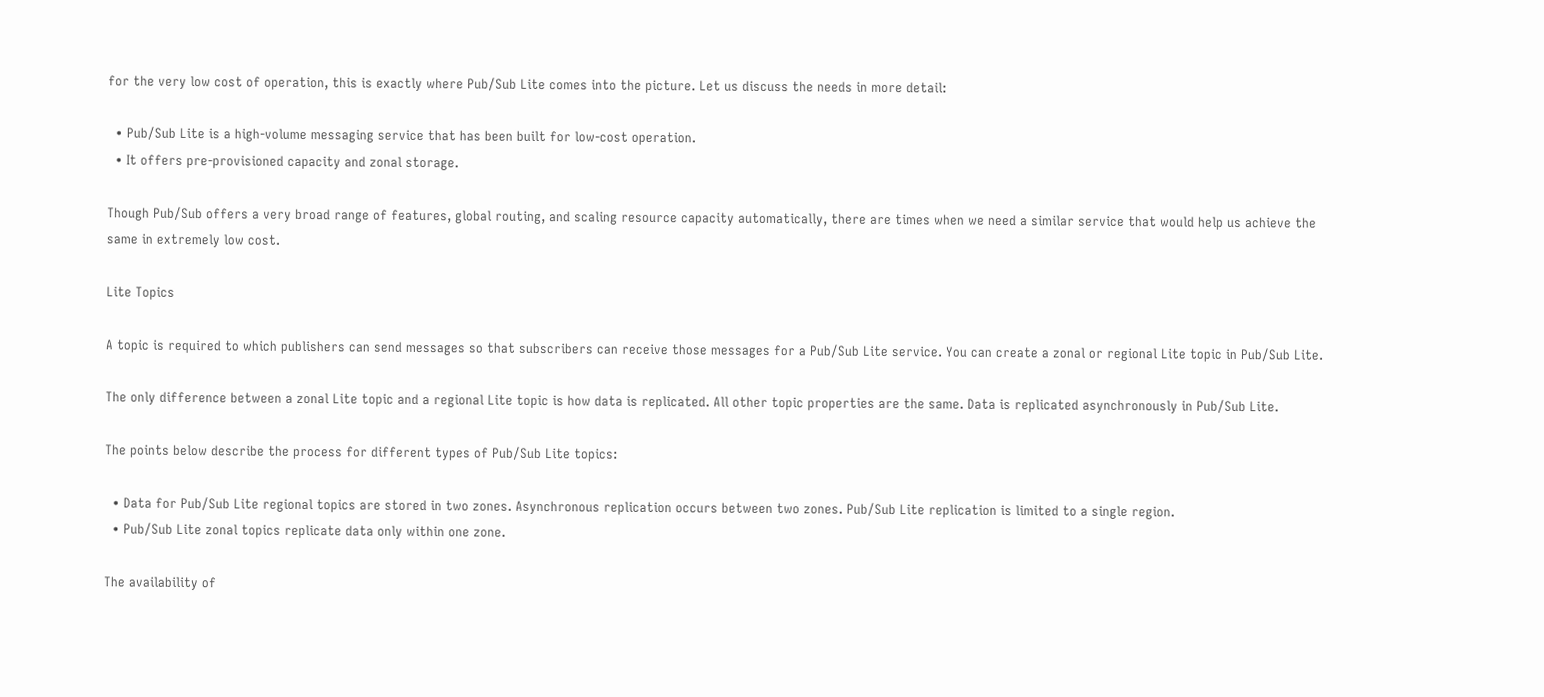for the very low cost of operation, this is exactly where Pub/Sub Lite comes into the picture. Let us discuss the needs in more detail:

  • Pub/Sub Lite is a high-volume messaging service that has been built for low-cost operation.
  • It offers pre-provisioned capacity and zonal storage.

Though Pub/Sub offers a very broad range of features, global routing, and scaling resource capacity automatically, there are times when we need a similar service that would help us achieve the same in extremely low cost.

Lite Topics

A topic is required to which publishers can send messages so that subscribers can receive those messages for a Pub/Sub Lite service. You can create a zonal or regional Lite topic in Pub/Sub Lite.

The only difference between a zonal Lite topic and a regional Lite topic is how data is replicated. All other topic properties are the same. Data is replicated asynchronously in Pub/Sub Lite.

The points below describe the process for different types of Pub/Sub Lite topics:

  • Data for Pub/Sub Lite regional topics are stored in two zones. Asynchronous replication occurs between two zones. Pub/Sub Lite replication is limited to a single region.
  • Pub/Sub Lite zonal topics replicate data only within one zone.

The availability of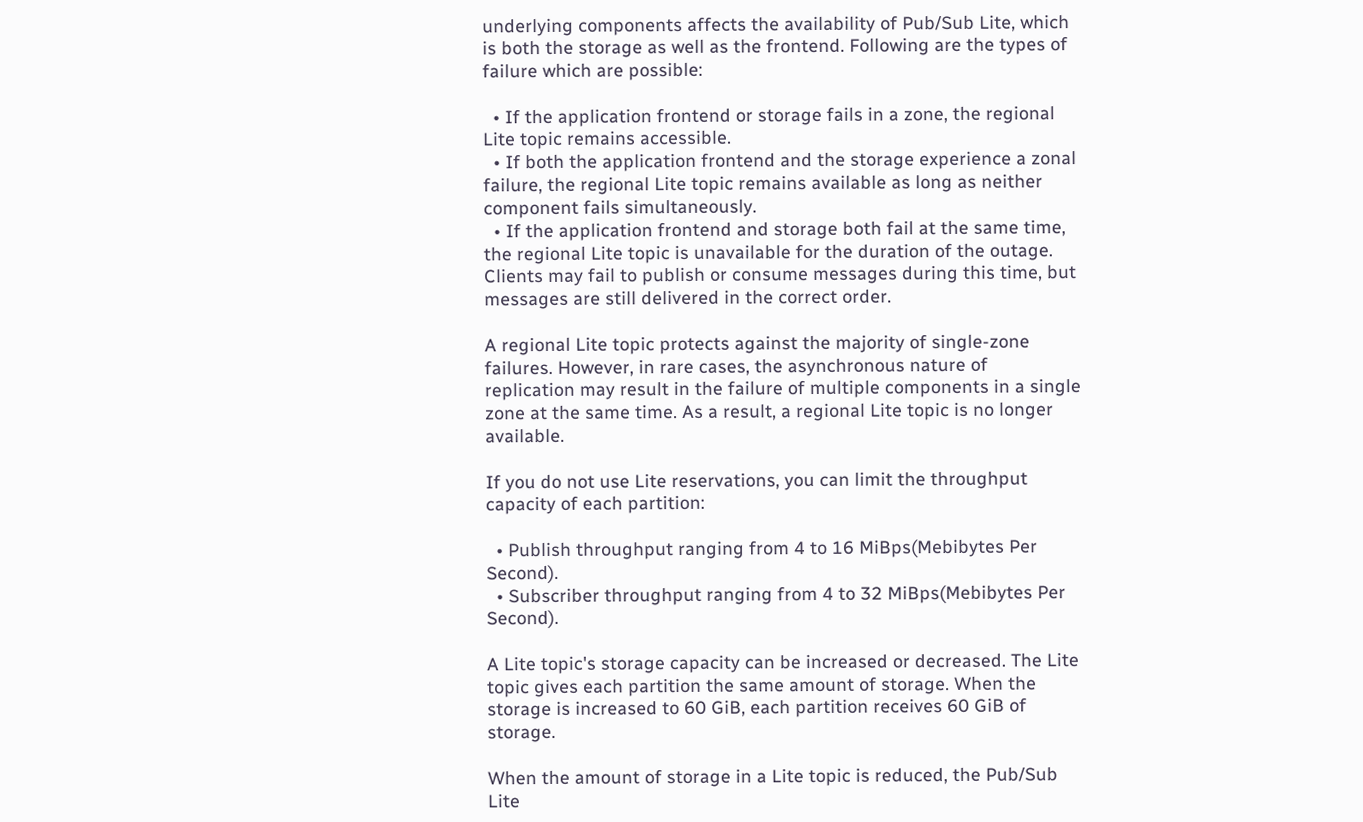underlying components affects the availability of Pub/Sub Lite, which is both the storage as well as the frontend. Following are the types of failure which are possible:

  • If the application frontend or storage fails in a zone, the regional Lite topic remains accessible.
  • If both the application frontend and the storage experience a zonal failure, the regional Lite topic remains available as long as neither component fails simultaneously.
  • If the application frontend and storage both fail at the same time, the regional Lite topic is unavailable for the duration of the outage. Clients may fail to publish or consume messages during this time, but messages are still delivered in the correct order.

A regional Lite topic protects against the majority of single-zone failures. However, in rare cases, the asynchronous nature of replication may result in the failure of multiple components in a single zone at the same time. As a result, a regional Lite topic is no longer available.

If you do not use Lite reservations, you can limit the throughput capacity of each partition:

  • Publish throughput ranging from 4 to 16 MiBps(Mebibytes Per Second).
  • Subscriber throughput ranging from 4 to 32 MiBps(Mebibytes Per Second).

A Lite topic's storage capacity can be increased or decreased. The Lite topic gives each partition the same amount of storage. When the storage is increased to 60 GiB, each partition receives 60 GiB of storage.

When the amount of storage in a Lite topic is reduced, the Pub/Sub Lite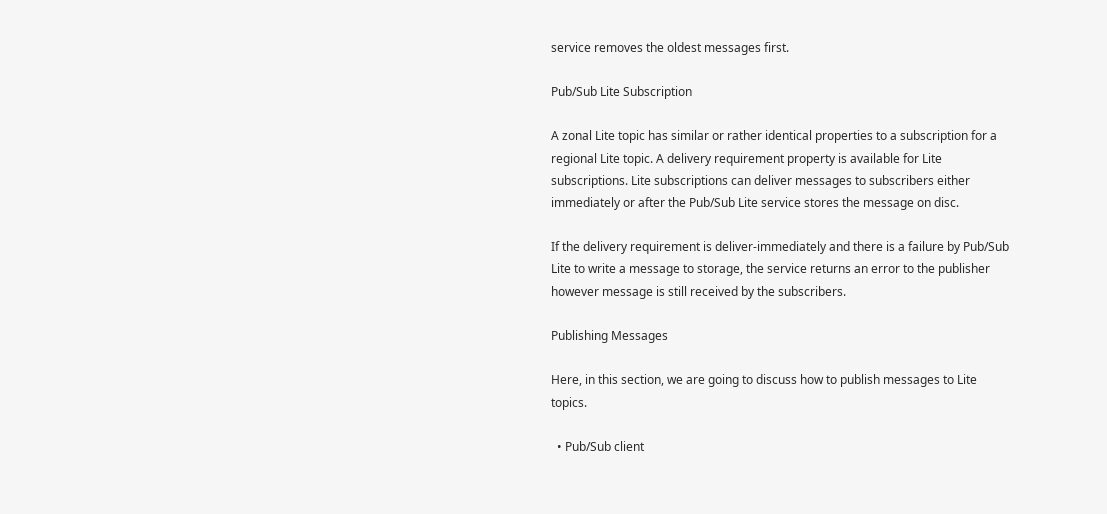service removes the oldest messages first.

Pub/Sub Lite Subscription

A zonal Lite topic has similar or rather identical properties to a subscription for a regional Lite topic. A delivery requirement property is available for Lite subscriptions. Lite subscriptions can deliver messages to subscribers either immediately or after the Pub/Sub Lite service stores the message on disc.

If the delivery requirement is deliver-immediately and there is a failure by Pub/Sub Lite to write a message to storage, the service returns an error to the publisher however message is still received by the subscribers.

Publishing Messages

Here, in this section, we are going to discuss how to publish messages to Lite topics.

  • Pub/Sub client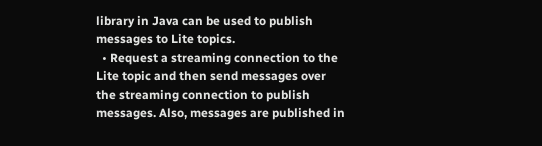library in Java can be used to publish messages to Lite topics.
  • Request a streaming connection to the Lite topic and then send messages over the streaming connection to publish messages. Also, messages are published in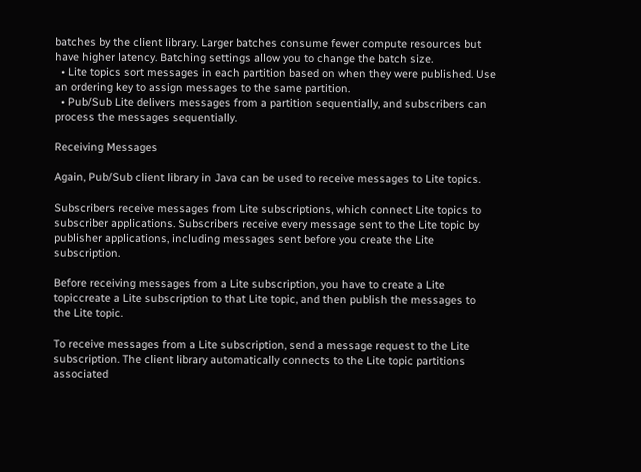batches by the client library. Larger batches consume fewer compute resources but have higher latency. Batching settings allow you to change the batch size.
  • Lite topics sort messages in each partition based on when they were published. Use an ordering key to assign messages to the same partition.
  • Pub/Sub Lite delivers messages from a partition sequentially, and subscribers can process the messages sequentially.

Receiving Messages

Again, Pub/Sub client library in Java can be used to receive messages to Lite topics.

Subscribers receive messages from Lite subscriptions, which connect Lite topics to subscriber applications. Subscribers receive every message sent to the Lite topic by publisher applications, including messages sent before you create the Lite subscription.

Before receiving messages from a Lite subscription, you have to create a Lite topiccreate a Lite subscription to that Lite topic, and then publish the messages to the Lite topic.

To receive messages from a Lite subscription, send a message request to the Lite subscription. The client library automatically connects to the Lite topic partitions associated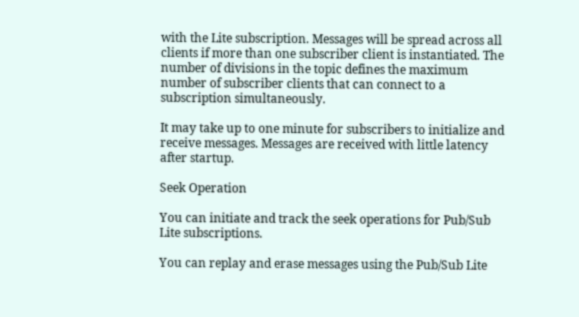with the Lite subscription. Messages will be spread across all clients if more than one subscriber client is instantiated. The number of divisions in the topic defines the maximum number of subscriber clients that can connect to a subscription simultaneously.

It may take up to one minute for subscribers to initialize and receive messages. Messages are received with little latency after startup.

Seek Operation

You can initiate and track the seek operations for Pub/Sub Lite subscriptions.

You can replay and erase messages using the Pub/Sub Lite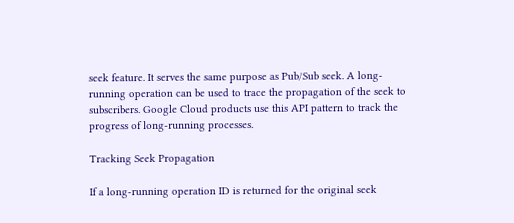seek feature. It serves the same purpose as Pub/Sub seek. A long-running operation can be used to trace the propagation of the seek to subscribers. Google Cloud products use this API pattern to track the progress of long-running processes.

Tracking Seek Propagation

If a long-running operation ID is returned for the original seek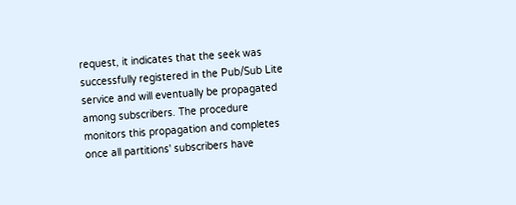request, it indicates that the seek was successfully registered in the Pub/Sub Lite service and will eventually be propagated among subscribers. The procedure monitors this propagation and completes once all partitions' subscribers have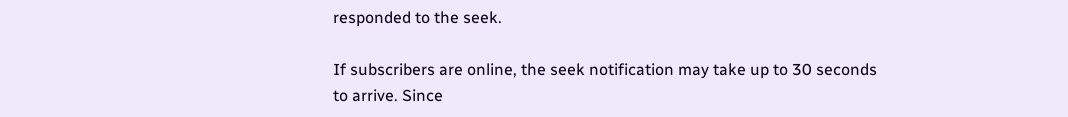responded to the seek.

If subscribers are online, the seek notification may take up to 30 seconds to arrive. Since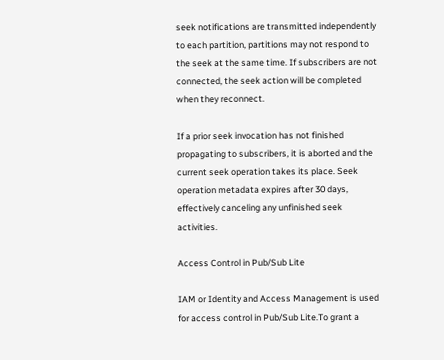seek notifications are transmitted independently to each partition, partitions may not respond to the seek at the same time. If subscribers are not connected, the seek action will be completed when they reconnect.

If a prior seek invocation has not finished propagating to subscribers, it is aborted and the current seek operation takes its place. Seek operation metadata expires after 30 days, effectively canceling any unfinished seek activities.

Access Control in Pub/Sub Lite

IAM or Identity and Access Management is used for access control in Pub/Sub Lite.To grant a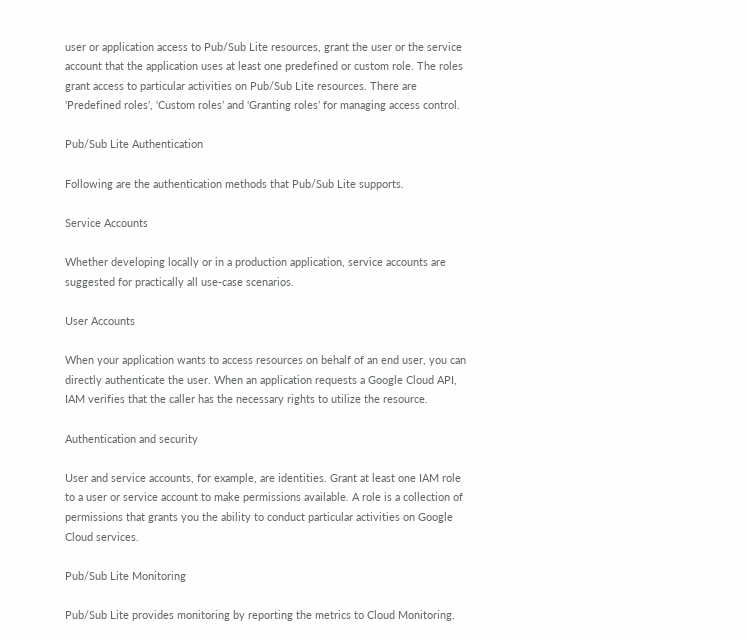user or application access to Pub/Sub Lite resources, grant the user or the service account that the application uses at least one predefined or custom role. The roles grant access to particular activities on Pub/Sub Lite resources. There are ‘Predefined roles’, ‘Custom roles’ and ‘Granting roles’ for managing access control.

Pub/Sub Lite Authentication

Following are the authentication methods that Pub/Sub Lite supports.

Service Accounts

Whether developing locally or in a production application, service accounts are suggested for practically all use-case scenarios.

User Accounts

When your application wants to access resources on behalf of an end user, you can directly authenticate the user. When an application requests a Google Cloud API, IAM verifies that the caller has the necessary rights to utilize the resource.

Authentication and security

User and service accounts, for example, are identities. Grant at least one IAM role to a user or service account to make permissions available. A role is a collection of permissions that grants you the ability to conduct particular activities on Google Cloud services.

Pub/Sub Lite Monitoring

Pub/Sub Lite provides monitoring by reporting the metrics to Cloud Monitoring.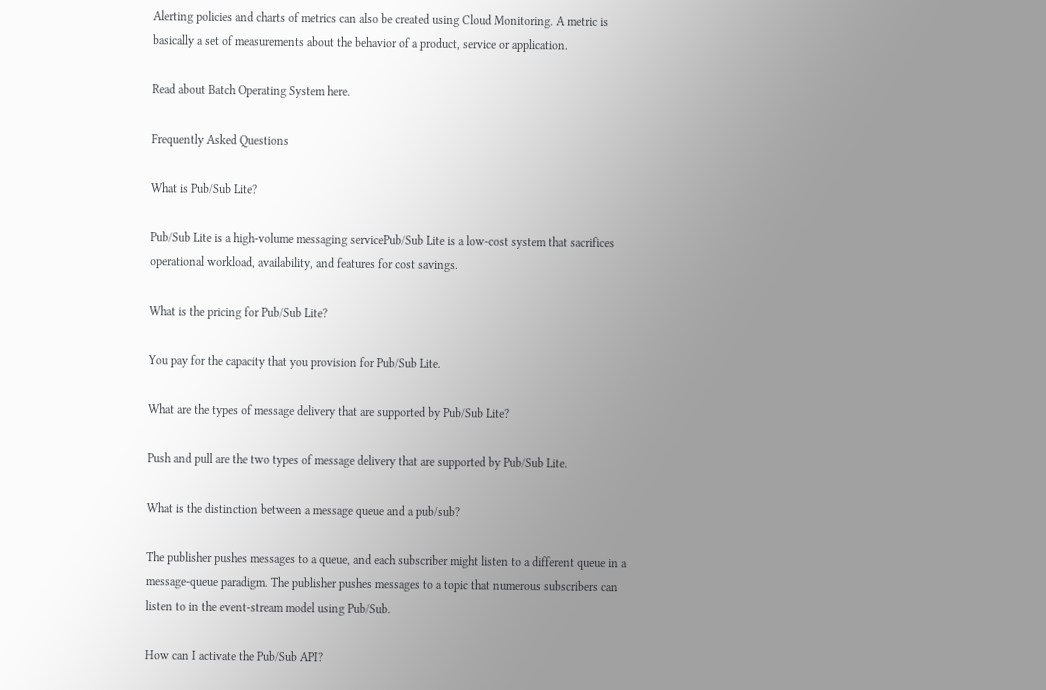Alerting policies and charts of metrics can also be created using Cloud Monitoring. A metric is basically a set of measurements about the behavior of a product, service or application.

Read about Batch Operating System here.

Frequently Asked Questions

What is Pub/Sub Lite?

Pub/Sub Lite is a high-volume messaging servicePub/Sub Lite is a low-cost system that sacrifices operational workload, availability, and features for cost savings.

What is the pricing for Pub/Sub Lite?

You pay for the capacity that you provision for Pub/Sub Lite.

What are the types of message delivery that are supported by Pub/Sub Lite?

Push and pull are the two types of message delivery that are supported by Pub/Sub Lite.

What is the distinction between a message queue and a pub/sub?

The publisher pushes messages to a queue, and each subscriber might listen to a different queue in a message-queue paradigm. The publisher pushes messages to a topic that numerous subscribers can listen to in the event-stream model using Pub/Sub.

How can I activate the Pub/Sub API?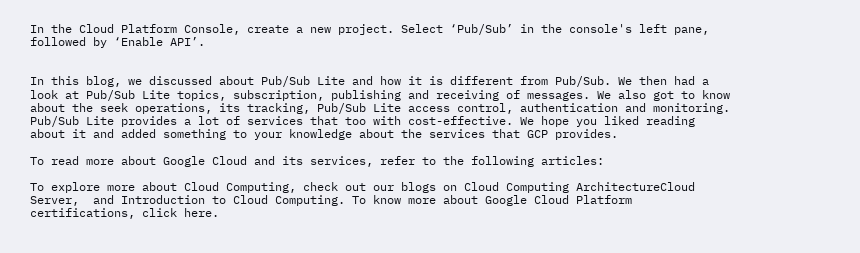In the Cloud Platform Console, create a new project. Select ‘Pub/Sub’ in the console's left pane, followed by ‘Enable API’.


In this blog, we discussed about Pub/Sub Lite and how it is different from Pub/Sub. We then had a look at Pub/Sub Lite topics, subscription, publishing and receiving of messages. We also got to know about the seek operations, its tracking, Pub/Sub Lite access control, authentication and monitoring. Pub/Sub Lite provides a lot of services that too with cost-effective. We hope you liked reading about it and added something to your knowledge about the services that GCP provides.

To read more about Google Cloud and its services, refer to the following articles:

To explore more about Cloud Computing, check out our blogs on Cloud Computing ArchitectureCloud Server,  and Introduction to Cloud Computing. To know more about Google Cloud Platform certifications, click here.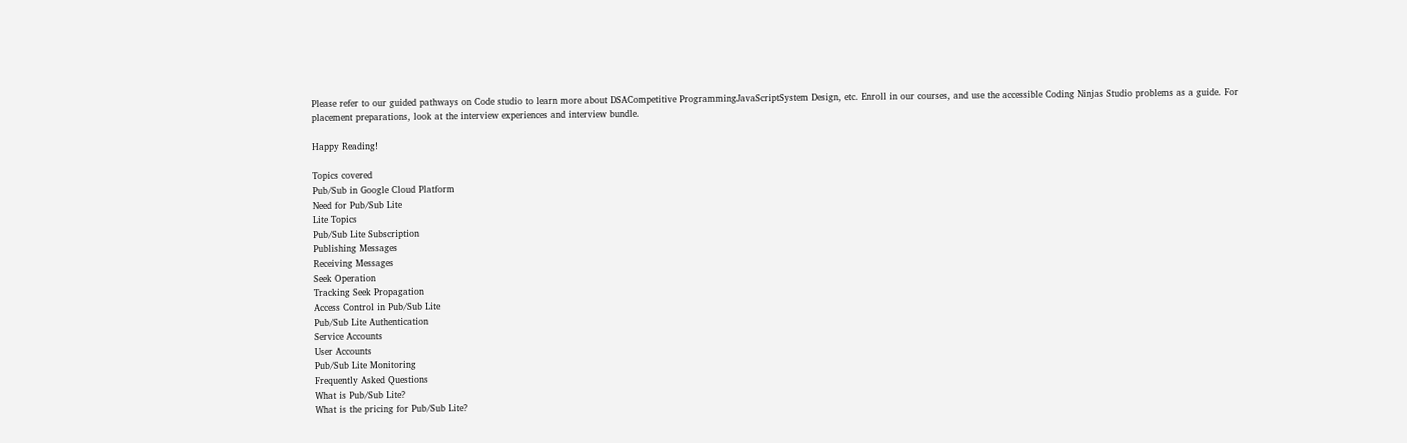Please refer to our guided pathways on Code studio to learn more about DSACompetitive ProgrammingJavaScriptSystem Design, etc. Enroll in our courses, and use the accessible Coding Ninjas Studio problems as a guide. For placement preparations, look at the interview experiences and interview bundle.

Happy Reading!

Topics covered
Pub/Sub in Google Cloud Platform
Need for Pub/Sub Lite
Lite Topics
Pub/Sub Lite Subscription
Publishing Messages
Receiving Messages
Seek Operation
Tracking Seek Propagation
Access Control in Pub/Sub Lite
Pub/Sub Lite Authentication
Service Accounts
User Accounts
Pub/Sub Lite Monitoring
Frequently Asked Questions
What is Pub/Sub Lite?
What is the pricing for Pub/Sub Lite?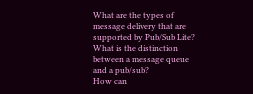What are the types of message delivery that are supported by Pub/Sub Lite?
What is the distinction between a message queue and a pub/sub?
How can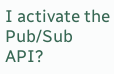I activate the Pub/Sub API?